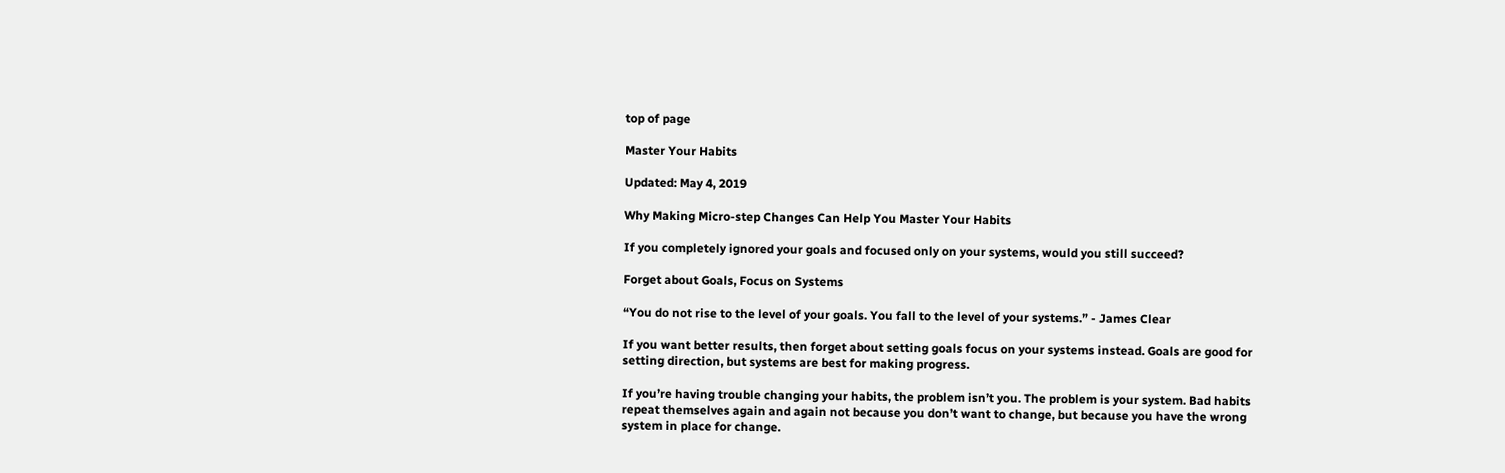top of page

Master Your Habits

Updated: May 4, 2019

Why Making Micro-step Changes Can Help You Master Your Habits

If you completely ignored your goals and focused only on your systems, would you still succeed?

Forget about Goals, Focus on Systems

“You do not rise to the level of your goals. You fall to the level of your systems.” - James Clear

If you want better results, then forget about setting goals focus on your systems instead. Goals are good for setting direction, but systems are best for making progress.

If you’re having trouble changing your habits, the problem isn’t you. The problem is your system. Bad habits repeat themselves again and again not because you don’t want to change, but because you have the wrong system in place for change.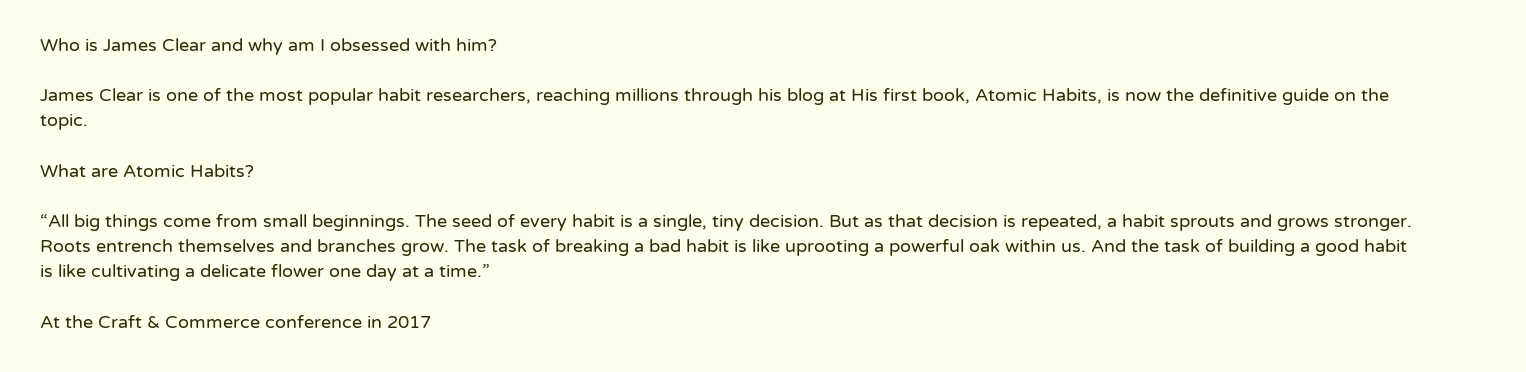Who is James Clear and why am I obsessed with him?

James Clear is one of the most popular habit researchers, reaching millions through his blog at His first book, Atomic Habits, is now the definitive guide on the topic.

What are Atomic Habits?

“All big things come from small beginnings. The seed of every habit is a single, tiny decision. But as that decision is repeated, a habit sprouts and grows stronger. Roots entrench themselves and branches grow. The task of breaking a bad habit is like uprooting a powerful oak within us. And the task of building a good habit is like cultivating a delicate flower one day at a time.”

At the Craft & Commerce conference in 2017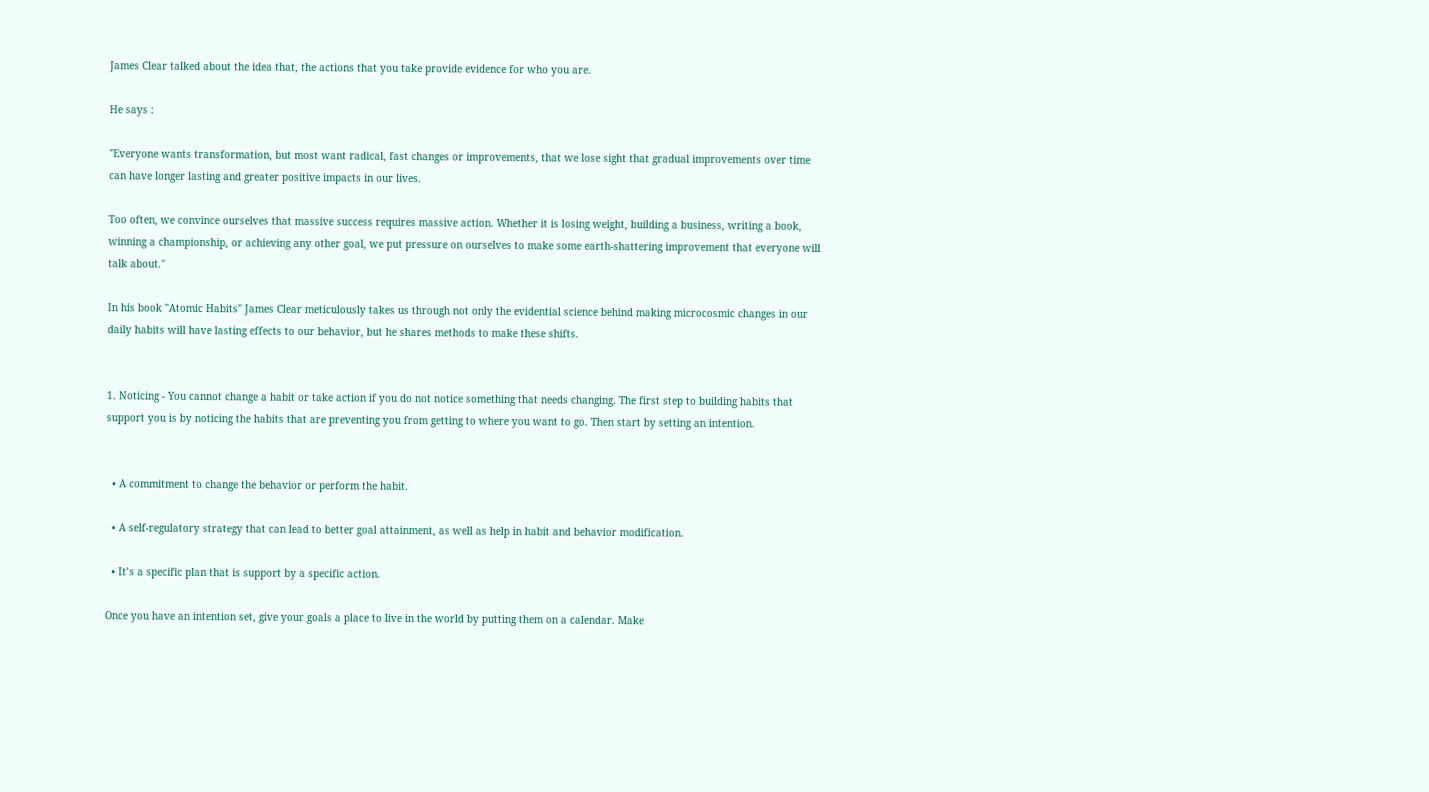James Clear talked about the idea that, the actions that you take provide evidence for who you are.

He says :

"Everyone wants transformation, but most want radical, fast changes or improvements, that we lose sight that gradual improvements over time can have longer lasting and greater positive impacts in our lives.

Too often, we convince ourselves that massive success requires massive action. Whether it is losing weight, building a business, writing a book, winning a championship, or achieving any other goal, we put pressure on ourselves to make some earth-shattering improvement that everyone will talk about."

In his book "Atomic Habits" James Clear meticulously takes us through not only the evidential science behind making microcosmic changes in our daily habits will have lasting effects to our behavior, but he shares methods to make these shifts.


1. Noticing - You cannot change a habit or take action if you do not notice something that needs changing. The first step to building habits that support you is by noticing the habits that are preventing you from getting to where you want to go. Then start by setting an intention.


  • A commitment to change the behavior or perform the habit.

  • A self-regulatory strategy that can lead to better goal attainment, as well as help in habit and behavior modification.

  • It’s a specific plan that is support by a specific action.

Once you have an intention set, give your goals a place to live in the world by putting them on a calendar. Make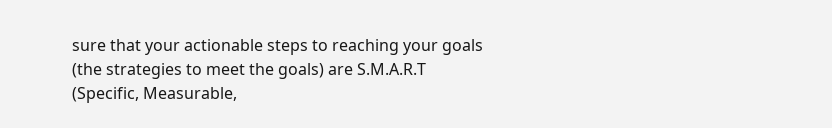sure that your actionable steps to reaching your goals (the strategies to meet the goals) are S.M.A.R.T (Specific, Measurable,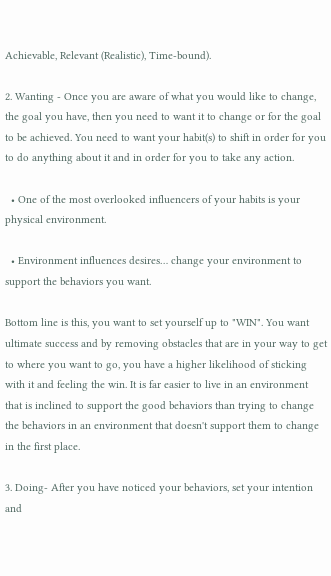Achievable, Relevant (Realistic), Time-bound).

2. Wanting - Once you are aware of what you would like to change, the goal you have, then you need to want it to change or for the goal to be achieved. You need to want your habit(s) to shift in order for you to do anything about it and in order for you to take any action.

  • One of the most overlooked influencers of your habits is your physical environment.

  • Environment influences desires… change your environment to support the behaviors you want.

Bottom line is this, you want to set yourself up to "WIN". You want ultimate success and by removing obstacles that are in your way to get to where you want to go, you have a higher likelihood of sticking with it and feeling the win. It is far easier to live in an environment that is inclined to support the good behaviors than trying to change the behaviors in an environment that doesn't support them to change in the first place.

3. Doing- After you have noticed your behaviors, set your intention and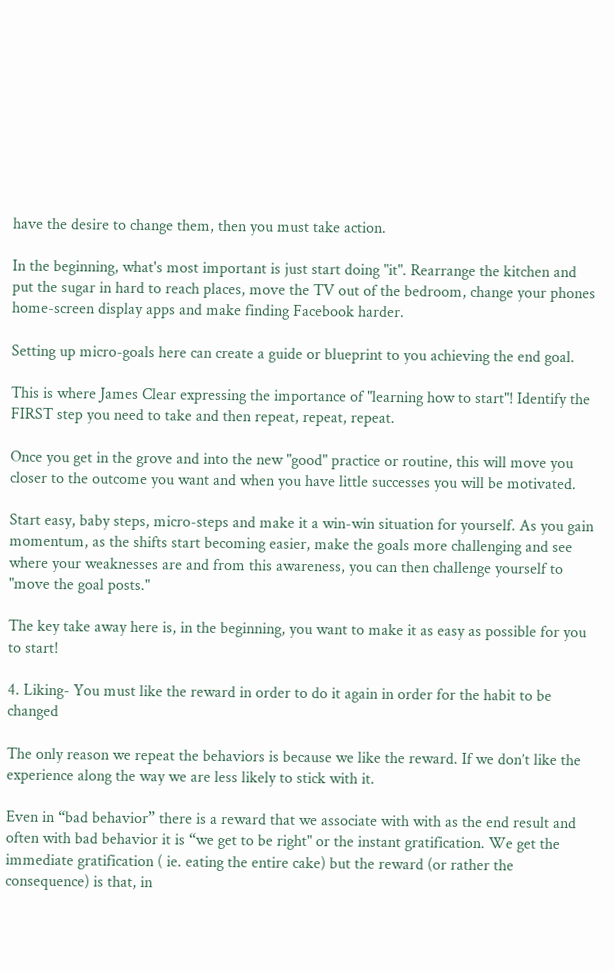have the desire to change them, then you must take action.

In the beginning, what's most important is just start doing "it". Rearrange the kitchen and put the sugar in hard to reach places, move the TV out of the bedroom, change your phones home-screen display apps and make finding Facebook harder.

Setting up micro-goals here can create a guide or blueprint to you achieving the end goal.

This is where James Clear expressing the importance of "learning how to start"! Identify the FIRST step you need to take and then repeat, repeat, repeat.

Once you get in the grove and into the new "good" practice or routine, this will move you closer to the outcome you want and when you have little successes you will be motivated.

Start easy, baby steps, micro-steps and make it a win-win situation for yourself. As you gain momentum, as the shifts start becoming easier, make the goals more challenging and see where your weaknesses are and from this awareness, you can then challenge yourself to "move the goal posts."

The key take away here is, in the beginning, you want to make it as easy as possible for you to start!

4. Liking- You must like the reward in order to do it again in order for the habit to be changed

The only reason we repeat the behaviors is because we like the reward. If we don’t like the experience along the way we are less likely to stick with it.

Even in “bad behavior” there is a reward that we associate with with as the end result and often with bad behavior it is “we get to be right" or the instant gratification. We get the immediate gratification ( ie. eating the entire cake) but the reward (or rather the consequence) is that, in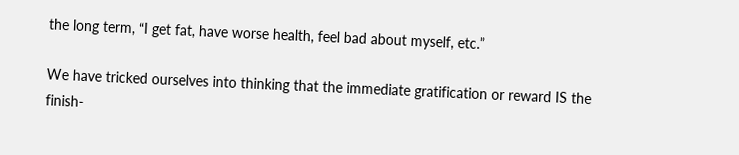the long term, “I get fat, have worse health, feel bad about myself, etc.”

We have tricked ourselves into thinking that the immediate gratification or reward IS the finish-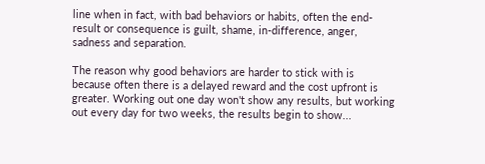line when in fact, with bad behaviors or habits, often the end-result or consequence is guilt, shame, in-difference, anger, sadness and separation.

The reason why good behaviors are harder to stick with is because often there is a delayed reward and the cost upfront is greater. Working out one day won't show any results, but working out every day for two weeks, the results begin to show...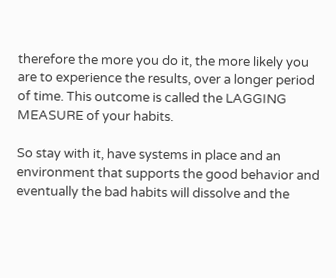therefore the more you do it, the more likely you are to experience the results, over a longer period of time. This outcome is called the LAGGING MEASURE of your habits.

So stay with it, have systems in place and an environment that supports the good behavior and eventually the bad habits will dissolve and the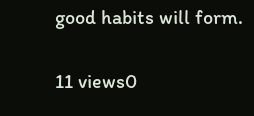good habits will form.

11 views0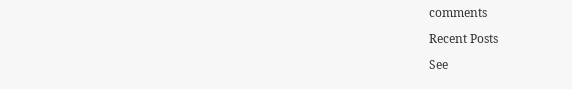comments

Recent Posts

See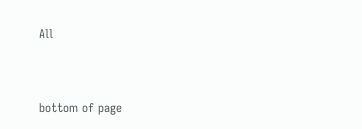All


bottom of page